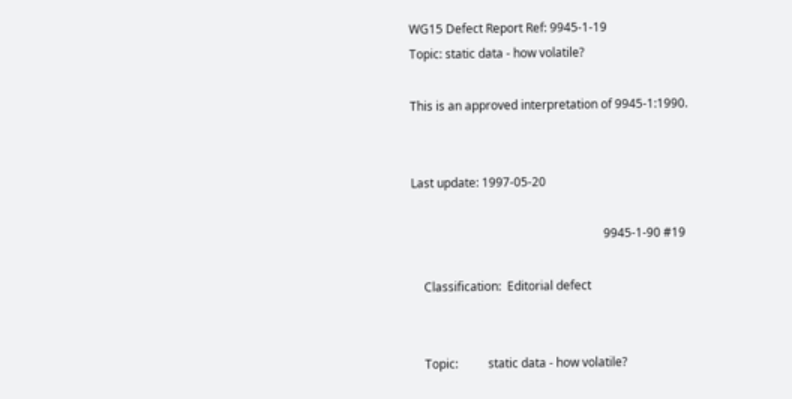WG15 Defect Report Ref: 9945-1-19
Topic: static data - how volatile?

This is an approved interpretation of 9945-1:1990.


Last update: 1997-05-20

                                                                9945-1-90 #19

    Classification:  Editorial defect


    Topic:          static data - how volatile?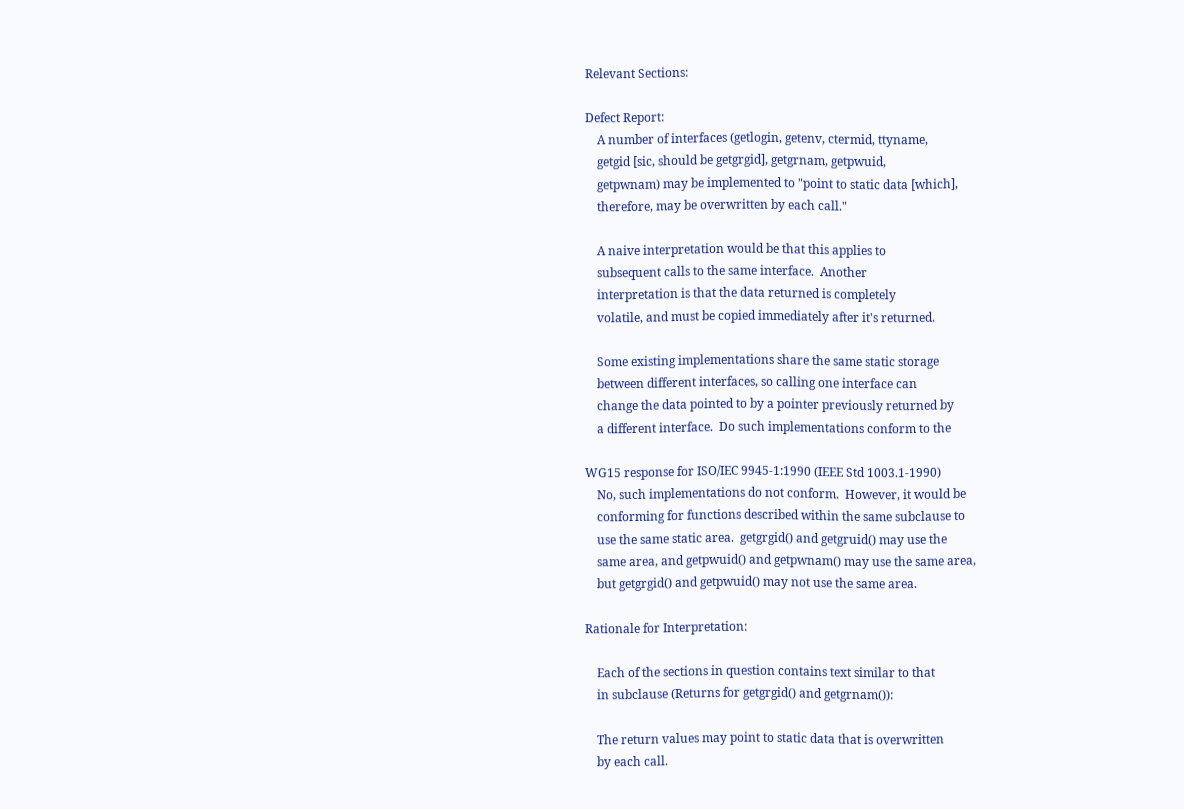Relevant Sections:

Defect Report:
    A number of interfaces (getlogin, getenv, ctermid, ttyname,
    getgid [sic, should be getgrgid], getgrnam, getpwuid,
    getpwnam) may be implemented to "point to static data [which],
    therefore, may be overwritten by each call."

    A naive interpretation would be that this applies to
    subsequent calls to the same interface.  Another
    interpretation is that the data returned is completely
    volatile, and must be copied immediately after it's returned.

    Some existing implementations share the same static storage
    between different interfaces, so calling one interface can
    change the data pointed to by a pointer previously returned by
    a different interface.  Do such implementations conform to the

WG15 response for ISO/IEC 9945-1:1990 (IEEE Std 1003.1-1990)
    No, such implementations do not conform.  However, it would be
    conforming for functions described within the same subclause to
    use the same static area.  getgrgid() and getgruid() may use the
    same area, and getpwuid() and getpwnam() may use the same area,
    but getgrgid() and getpwuid() may not use the same area.

Rationale for Interpretation:

    Each of the sections in question contains text similar to that
    in subclause (Returns for getgrgid() and getgrnam()):

    The return values may point to static data that is overwritten
    by each call.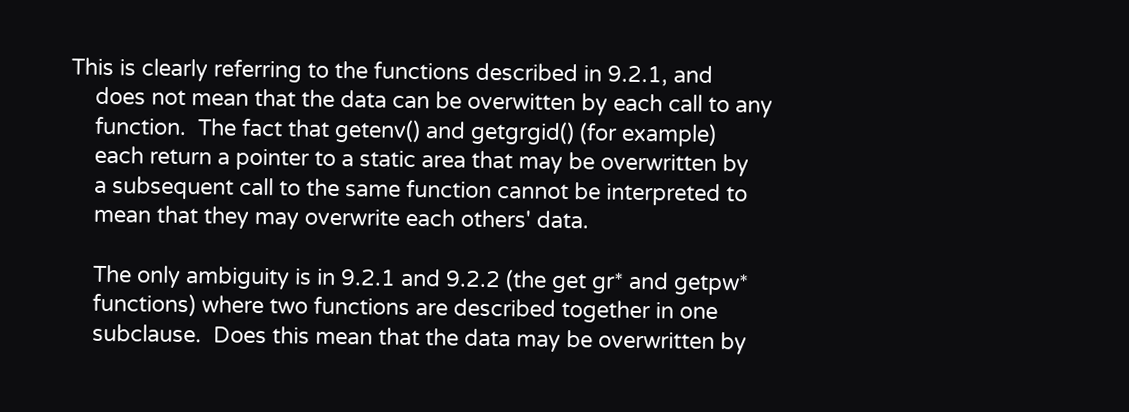This is clearly referring to the functions described in 9.2.1, and
    does not mean that the data can be overwitten by each call to any
    function.  The fact that getenv() and getgrgid() (for example)
    each return a pointer to a static area that may be overwritten by
    a subsequent call to the same function cannot be interpreted to
    mean that they may overwrite each others' data.

    The only ambiguity is in 9.2.1 and 9.2.2 (the get gr* and getpw*
    functions) where two functions are described together in one
    subclause.  Does this mean that the data may be overwritten by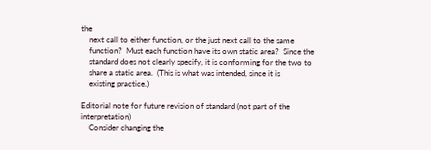the
    next call to either function, or the just next call to the same
    function?  Must each function have its own static area?  Since the
    standard does not clearly specify, it is conforming for the two to
    share a static area.  (This is what was intended, since it is
    existing practice.)

Editorial note for future revision of standard (not part of the interpretation)
    Consider changing the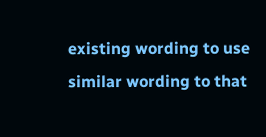existing wording to use similar wording to that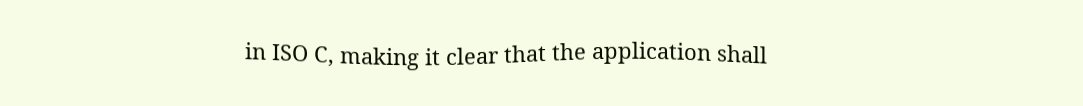in ISO C, making it clear that the application shall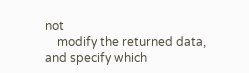not
    modify the returned data, and specify which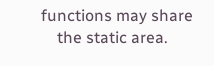functions may share
    the static area.